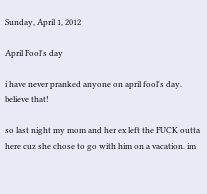Sunday, April 1, 2012

April Fool's day

i have never pranked anyone on april fool's day. believe that!

so last night my mom and her ex left the FUCK outta here cuz she chose to go with him on a vacation. im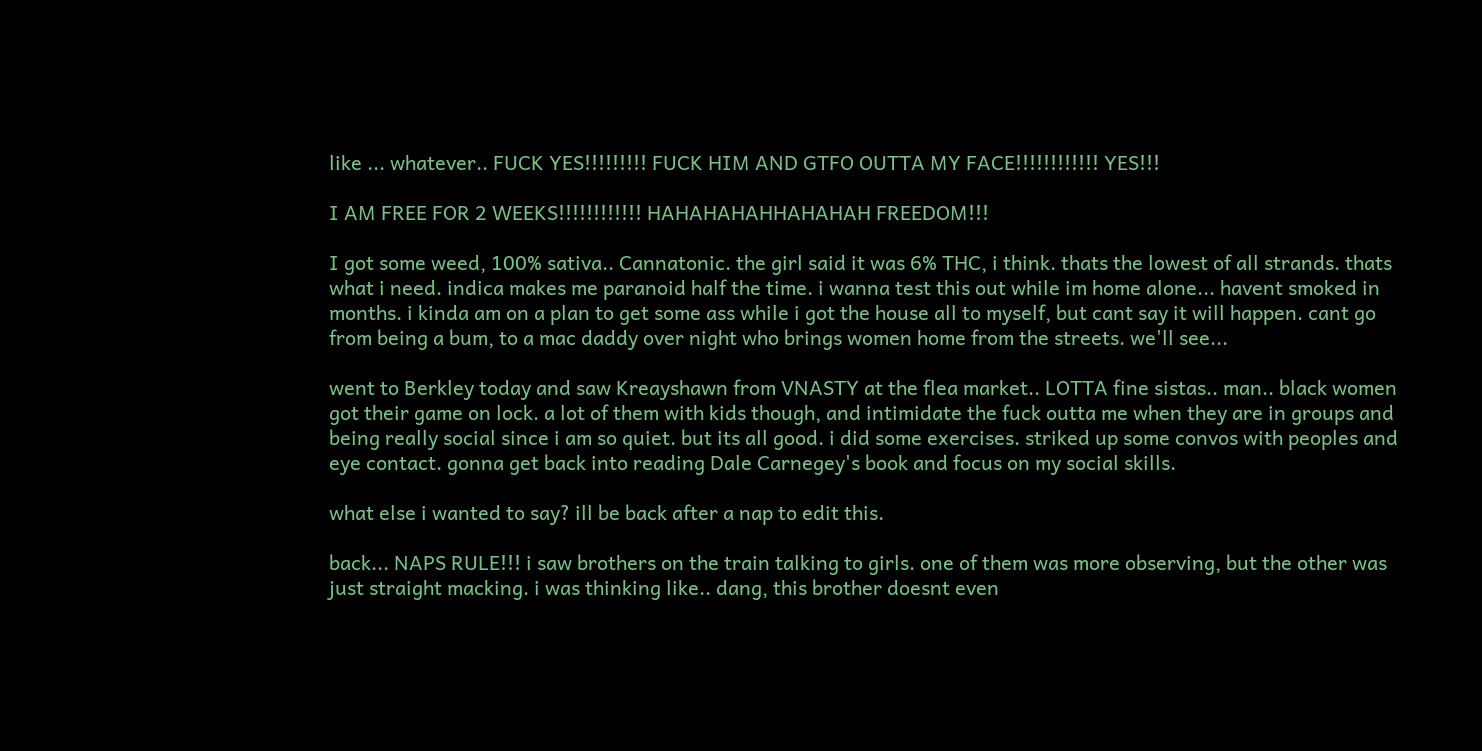like ... whatever.. FUCK YES!!!!!!!!! FUCK HIM AND GTFO OUTTA MY FACE!!!!!!!!!!!! YES!!!

I AM FREE FOR 2 WEEKS!!!!!!!!!!!! HAHAHAHAHHAHAHAH FREEDOM!!!

I got some weed, 100% sativa.. Cannatonic. the girl said it was 6% THC, i think. thats the lowest of all strands. thats what i need. indica makes me paranoid half the time. i wanna test this out while im home alone... havent smoked in months. i kinda am on a plan to get some ass while i got the house all to myself, but cant say it will happen. cant go from being a bum, to a mac daddy over night who brings women home from the streets. we'll see...

went to Berkley today and saw Kreayshawn from VNASTY at the flea market.. LOTTA fine sistas.. man.. black women got their game on lock. a lot of them with kids though, and intimidate the fuck outta me when they are in groups and being really social since i am so quiet. but its all good. i did some exercises. striked up some convos with peoples and eye contact. gonna get back into reading Dale Carnegey's book and focus on my social skills.

what else i wanted to say? ill be back after a nap to edit this.

back... NAPS RULE!!! i saw brothers on the train talking to girls. one of them was more observing, but the other was just straight macking. i was thinking like.. dang, this brother doesnt even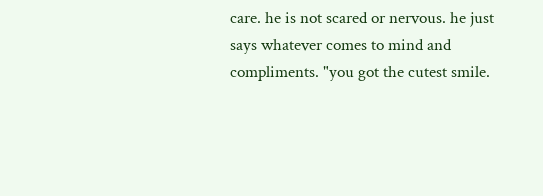care. he is not scared or nervous. he just says whatever comes to mind and compliments. "you got the cutest smile.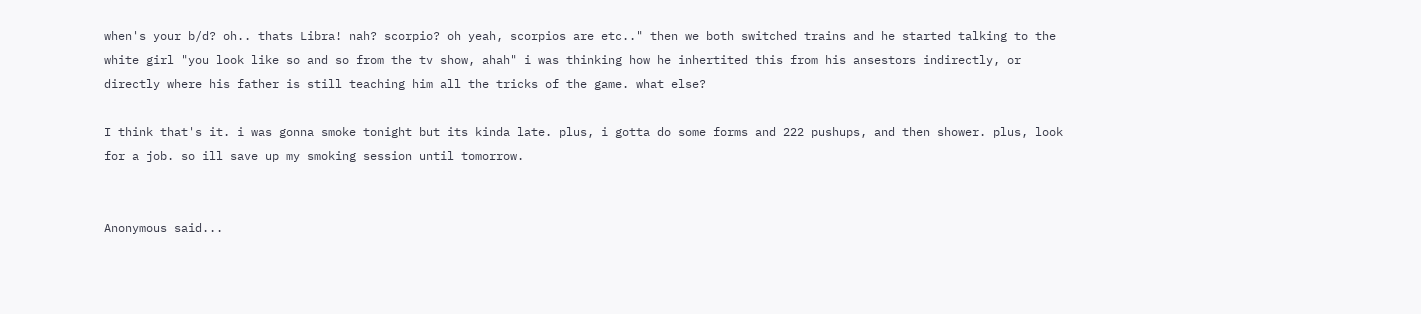when's your b/d? oh.. thats Libra! nah? scorpio? oh yeah, scorpios are etc.." then we both switched trains and he started talking to the white girl "you look like so and so from the tv show, ahah" i was thinking how he inhertited this from his ansestors indirectly, or directly where his father is still teaching him all the tricks of the game. what else?

I think that's it. i was gonna smoke tonight but its kinda late. plus, i gotta do some forms and 222 pushups, and then shower. plus, look for a job. so ill save up my smoking session until tomorrow.


Anonymous said...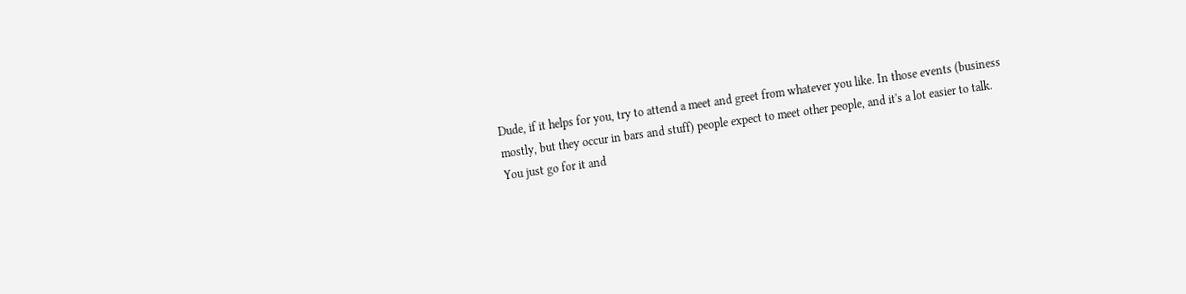Dude, if it helps for you, try to attend a meet and greet from whatever you like. In those events (business mostly, but they occur in bars and stuff) people expect to meet other people, and it's a lot easier to talk. You just go for it and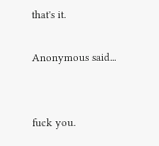that's it.

Anonymous said...


fuck you.